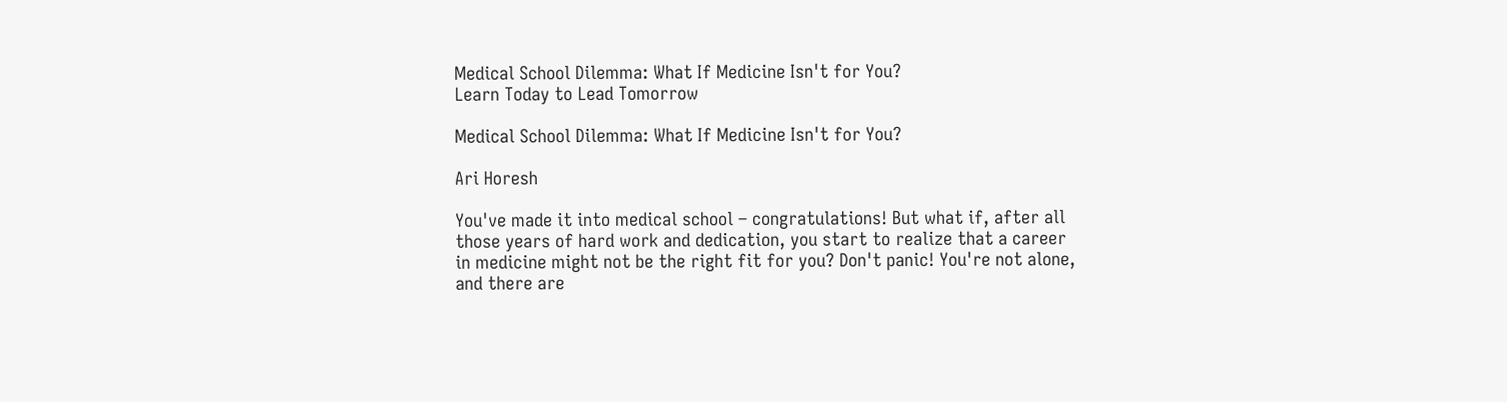Medical School Dilemma: What If Medicine Isn't for You?
Learn Today to Lead Tomorrow

Medical School Dilemma: What If Medicine Isn't for You?

Ari Horesh

You've made it into medical school – congratulations! But what if, after all those years of hard work and dedication, you start to realize that a career in medicine might not be the right fit for you? Don't panic! You're not alone, and there are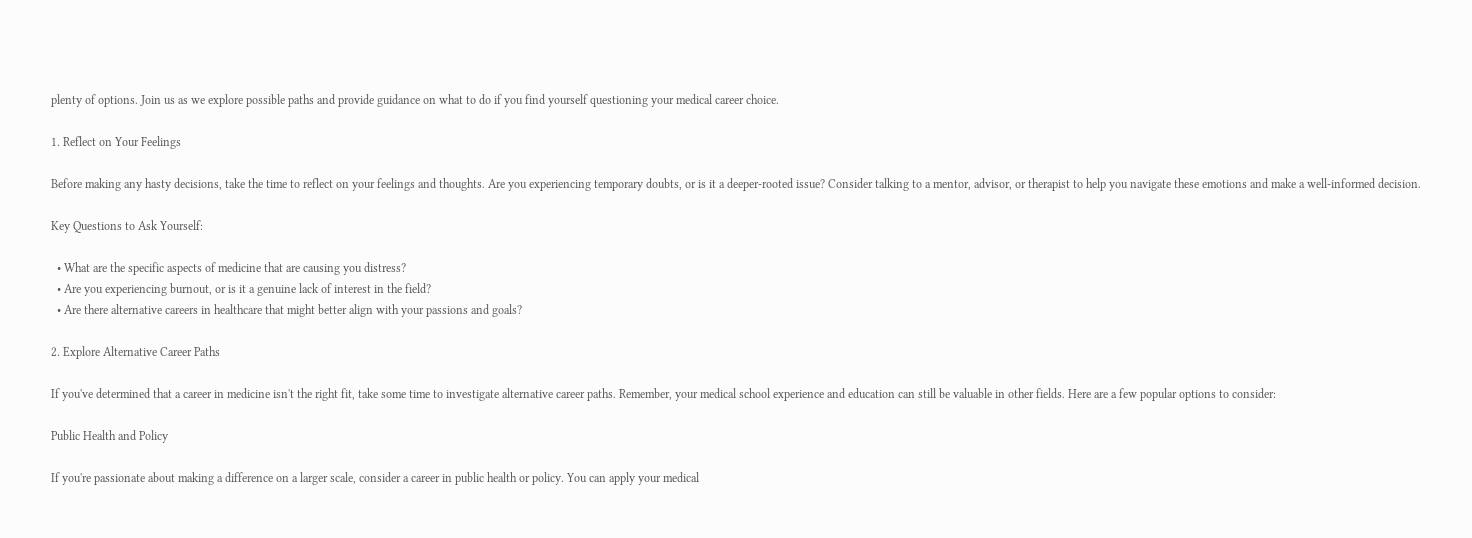plenty of options. Join us as we explore possible paths and provide guidance on what to do if you find yourself questioning your medical career choice.

1. Reflect on Your Feelings

Before making any hasty decisions, take the time to reflect on your feelings and thoughts. Are you experiencing temporary doubts, or is it a deeper-rooted issue? Consider talking to a mentor, advisor, or therapist to help you navigate these emotions and make a well-informed decision.

Key Questions to Ask Yourself:

  • What are the specific aspects of medicine that are causing you distress?
  • Are you experiencing burnout, or is it a genuine lack of interest in the field?
  • Are there alternative careers in healthcare that might better align with your passions and goals?

2. Explore Alternative Career Paths

If you've determined that a career in medicine isn't the right fit, take some time to investigate alternative career paths. Remember, your medical school experience and education can still be valuable in other fields. Here are a few popular options to consider:

Public Health and Policy

If you're passionate about making a difference on a larger scale, consider a career in public health or policy. You can apply your medical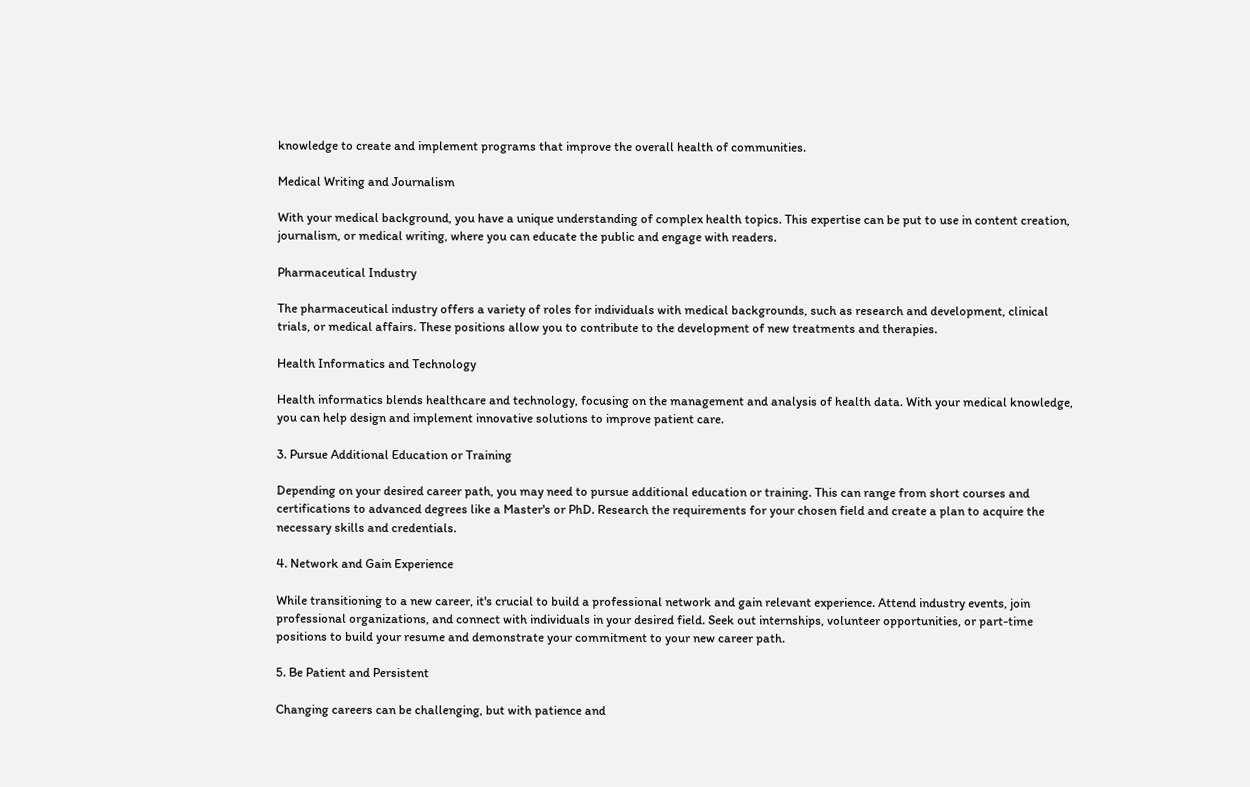knowledge to create and implement programs that improve the overall health of communities.

Medical Writing and Journalism

With your medical background, you have a unique understanding of complex health topics. This expertise can be put to use in content creation, journalism, or medical writing, where you can educate the public and engage with readers.

Pharmaceutical Industry

The pharmaceutical industry offers a variety of roles for individuals with medical backgrounds, such as research and development, clinical trials, or medical affairs. These positions allow you to contribute to the development of new treatments and therapies.

Health Informatics and Technology

Health informatics blends healthcare and technology, focusing on the management and analysis of health data. With your medical knowledge, you can help design and implement innovative solutions to improve patient care.

3. Pursue Additional Education or Training

Depending on your desired career path, you may need to pursue additional education or training. This can range from short courses and certifications to advanced degrees like a Master's or PhD. Research the requirements for your chosen field and create a plan to acquire the necessary skills and credentials.

4. Network and Gain Experience

While transitioning to a new career, it's crucial to build a professional network and gain relevant experience. Attend industry events, join professional organizations, and connect with individuals in your desired field. Seek out internships, volunteer opportunities, or part-time positions to build your resume and demonstrate your commitment to your new career path.

5. Be Patient and Persistent

Changing careers can be challenging, but with patience and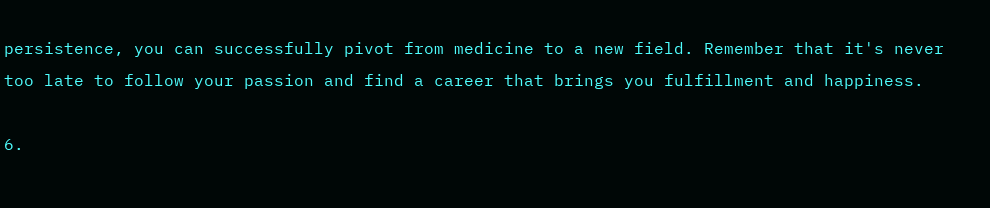persistence, you can successfully pivot from medicine to a new field. Remember that it's never too late to follow your passion and find a career that brings you fulfillment and happiness.

6.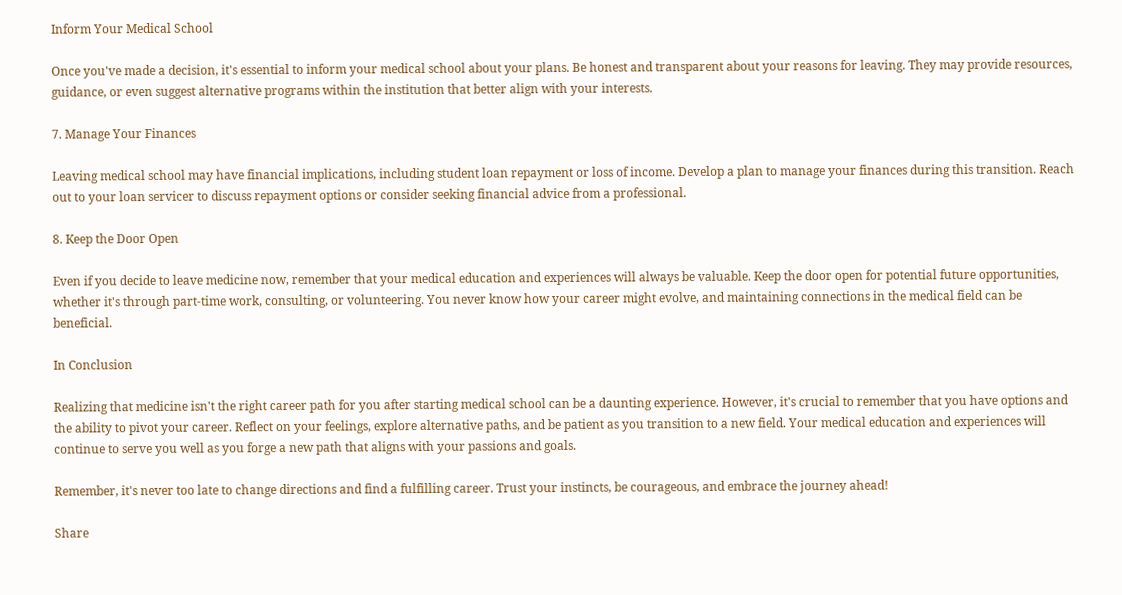Inform Your Medical School

Once you've made a decision, it's essential to inform your medical school about your plans. Be honest and transparent about your reasons for leaving. They may provide resources, guidance, or even suggest alternative programs within the institution that better align with your interests.

7. Manage Your Finances

Leaving medical school may have financial implications, including student loan repayment or loss of income. Develop a plan to manage your finances during this transition. Reach out to your loan servicer to discuss repayment options or consider seeking financial advice from a professional.

8. Keep the Door Open

Even if you decide to leave medicine now, remember that your medical education and experiences will always be valuable. Keep the door open for potential future opportunities, whether it's through part-time work, consulting, or volunteering. You never know how your career might evolve, and maintaining connections in the medical field can be beneficial.

In Conclusion

Realizing that medicine isn't the right career path for you after starting medical school can be a daunting experience. However, it's crucial to remember that you have options and the ability to pivot your career. Reflect on your feelings, explore alternative paths, and be patient as you transition to a new field. Your medical education and experiences will continue to serve you well as you forge a new path that aligns with your passions and goals.

Remember, it's never too late to change directions and find a fulfilling career. Trust your instincts, be courageous, and embrace the journey ahead!

Share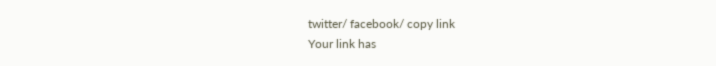twitter/ facebook/ copy link
Your link has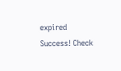expired
Success! Check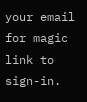your email for magic link to sign-in.